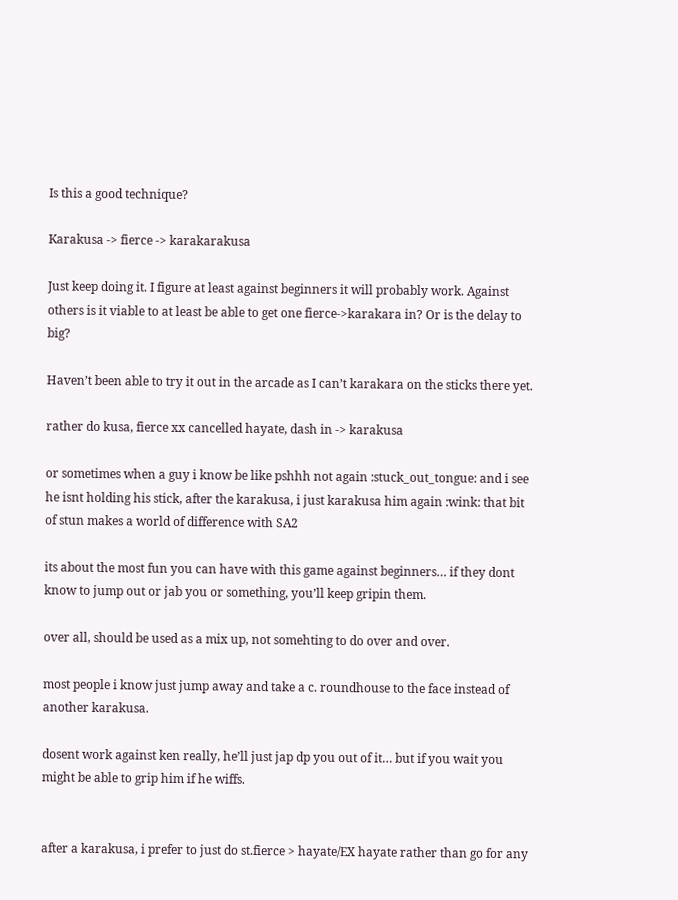Is this a good technique?

Karakusa -> fierce -> karakarakusa

Just keep doing it. I figure at least against beginners it will probably work. Against others is it viable to at least be able to get one fierce->karakara in? Or is the delay to big?

Haven’t been able to try it out in the arcade as I can’t karakara on the sticks there yet.

rather do kusa, fierce xx cancelled hayate, dash in -> karakusa

or sometimes when a guy i know be like pshhh not again :stuck_out_tongue: and i see he isnt holding his stick, after the karakusa, i just karakusa him again :wink: that bit of stun makes a world of difference with SA2

its about the most fun you can have with this game against beginners… if they dont know to jump out or jab you or something, you’ll keep gripin them.

over all, should be used as a mix up, not somehting to do over and over.

most people i know just jump away and take a c. roundhouse to the face instead of another karakusa.

dosent work against ken really, he’ll just jap dp you out of it… but if you wait you might be able to grip him if he wiffs.


after a karakusa, i prefer to just do st.fierce > hayate/EX hayate rather than go for any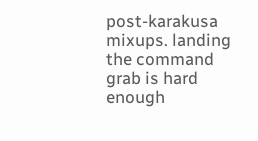post-karakusa mixups. landing the command grab is hard enough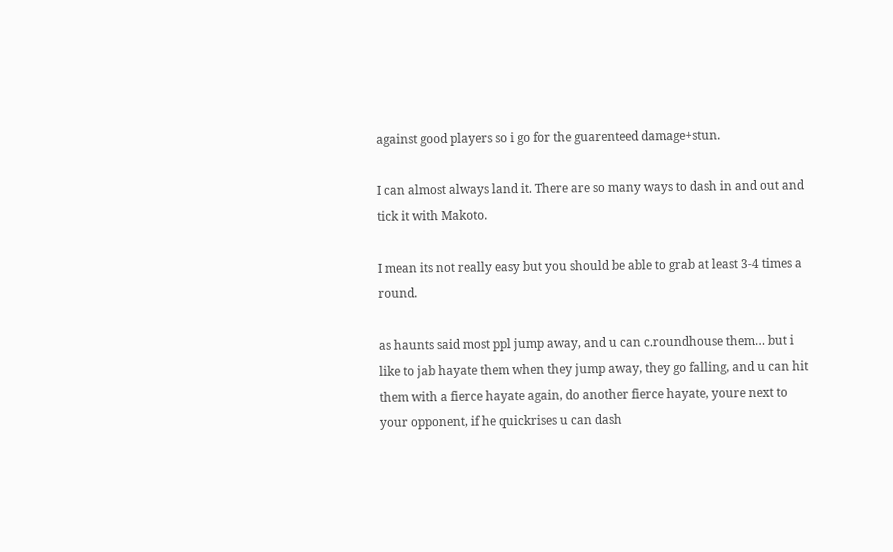against good players so i go for the guarenteed damage+stun.

I can almost always land it. There are so many ways to dash in and out and tick it with Makoto.

I mean its not really easy but you should be able to grab at least 3-4 times a round.

as haunts said most ppl jump away, and u can c.roundhouse them… but i like to jab hayate them when they jump away, they go falling, and u can hit them with a fierce hayate again, do another fierce hayate, youre next to your opponent, if he quickrises u can dash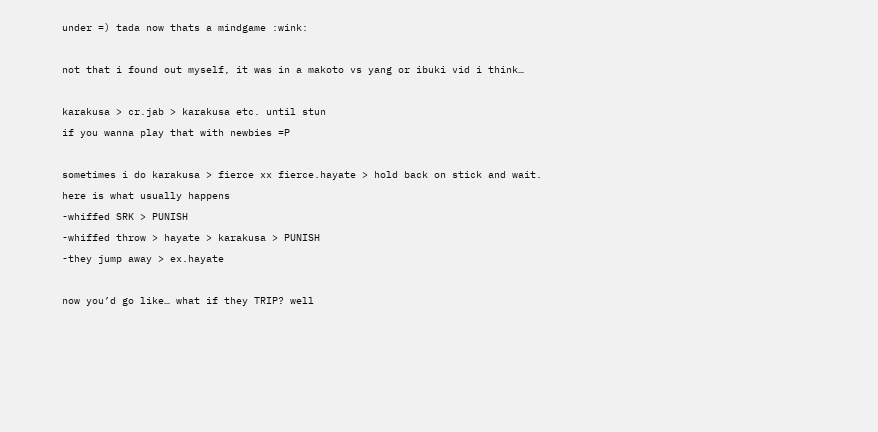under =) tada now thats a mindgame :wink:

not that i found out myself, it was in a makoto vs yang or ibuki vid i think…

karakusa > cr.jab > karakusa etc. until stun
if you wanna play that with newbies =P

sometimes i do karakusa > fierce xx fierce.hayate > hold back on stick and wait. here is what usually happens
-whiffed SRK > PUNISH
-whiffed throw > hayate > karakusa > PUNISH
-they jump away > ex.hayate

now you’d go like… what if they TRIP? well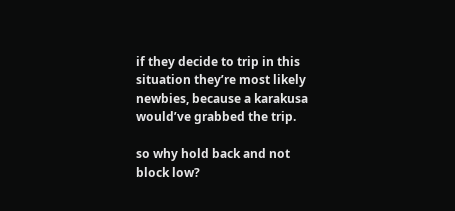if they decide to trip in this situation they’re most likely newbies, because a karakusa would’ve grabbed the trip.

so why hold back and not block low?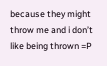because they might throw me and i don’t like being thrown =P